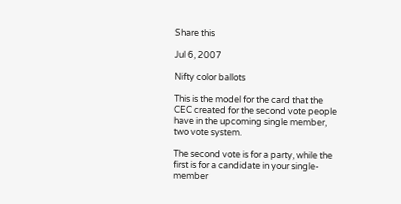Share this

Jul 6, 2007

Nifty color ballots

This is the model for the card that the CEC created for the second vote people have in the upcoming single member, two vote system.

The second vote is for a party, while the first is for a candidate in your single-member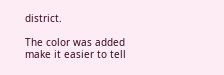district.

The color was added make it easier to tell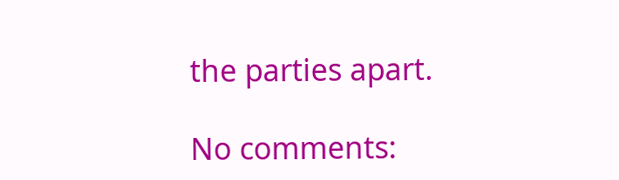the parties apart.

No comments: